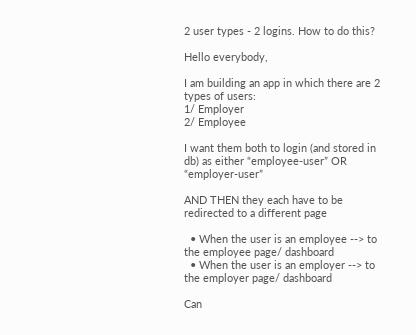2 user types - 2 logins. How to do this?

Hello everybody,

I am building an app in which there are 2 types of users:
1/ Employer
2/ Employee

I want them both to login (and stored in db) as either “employee-user” OR “employer-user”

AND THEN they each have to be redirected to a different page

  • When the user is an employee --> to the employee page/ dashboard
  • When the user is an employer --> to the employer page/ dashboard

Can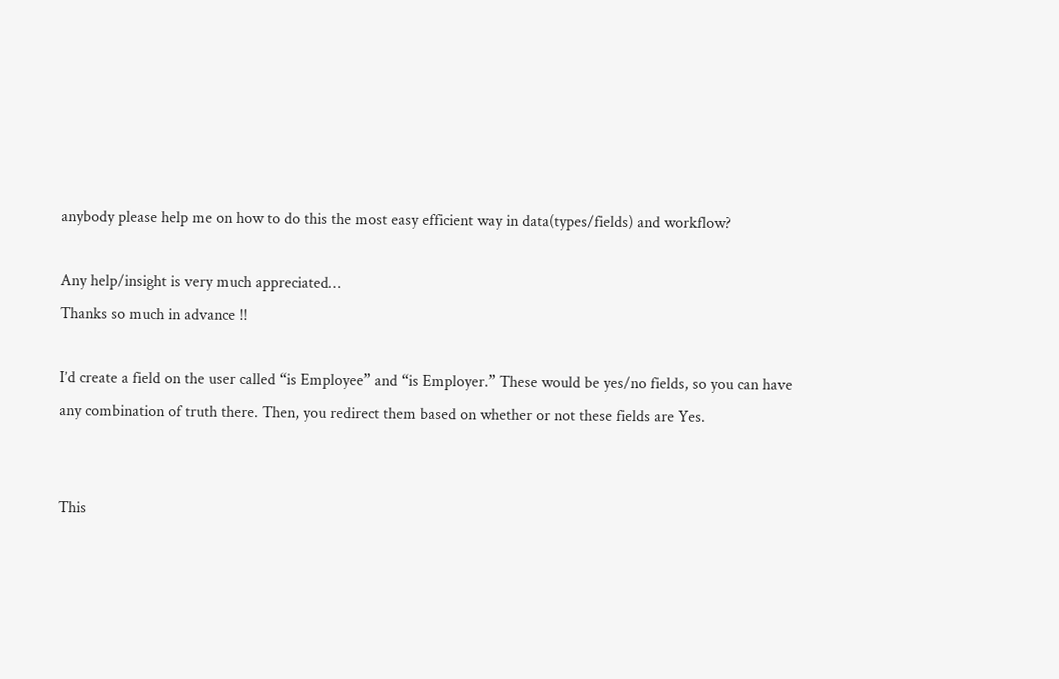anybody please help me on how to do this the most easy efficient way in data(types/fields) and workflow?

Any help/insight is very much appreciated…
Thanks so much in advance !!

I’d create a field on the user called “is Employee” and “is Employer.” These would be yes/no fields, so you can have any combination of truth there. Then, you redirect them based on whether or not these fields are Yes.


This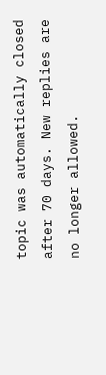topic was automatically closed after 70 days. New replies are no longer allowed.